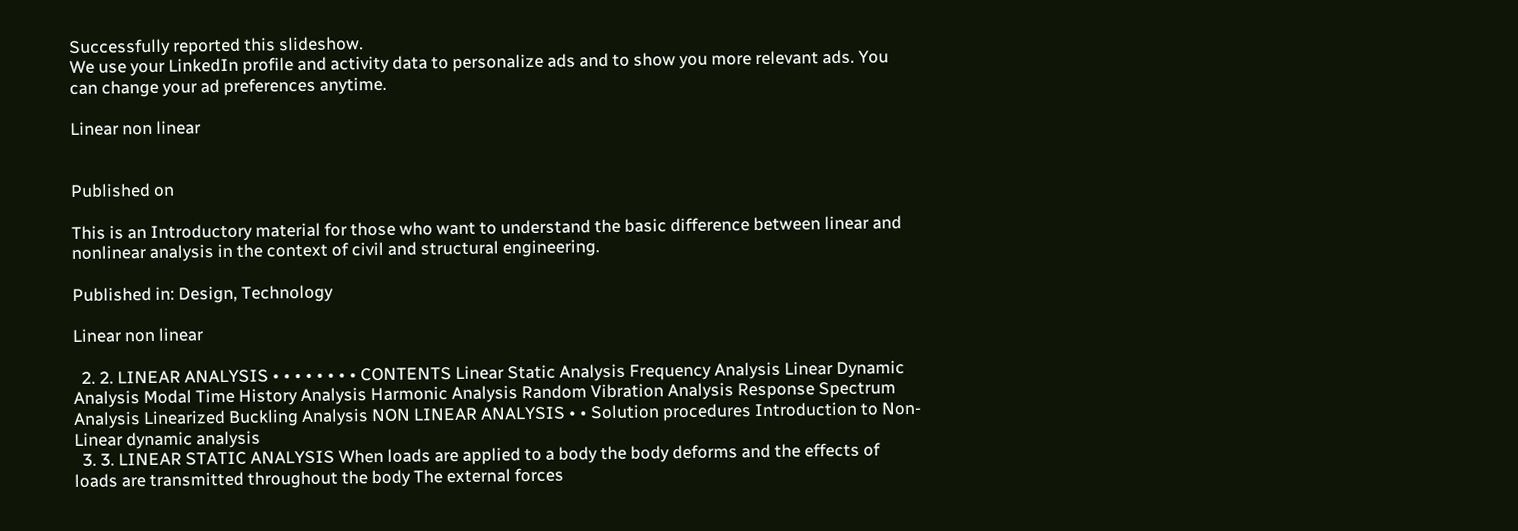Successfully reported this slideshow.
We use your LinkedIn profile and activity data to personalize ads and to show you more relevant ads. You can change your ad preferences anytime.

Linear non linear


Published on

This is an Introductory material for those who want to understand the basic difference between linear and nonlinear analysis in the context of civil and structural engineering.

Published in: Design, Technology

Linear non linear

  2. 2. LINEAR ANALYSIS • • • • • • • • CONTENTS Linear Static Analysis Frequency Analysis Linear Dynamic Analysis Modal Time History Analysis Harmonic Analysis Random Vibration Analysis Response Spectrum Analysis Linearized Buckling Analysis NON LINEAR ANALYSIS • • Solution procedures Introduction to Non-Linear dynamic analysis
  3. 3. LINEAR STATIC ANALYSIS When loads are applied to a body the body deforms and the effects of loads are transmitted throughout the body The external forces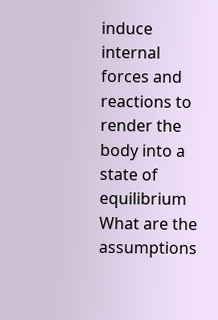induce internal forces and reactions to render the body into a state of equilibrium What are the assumptions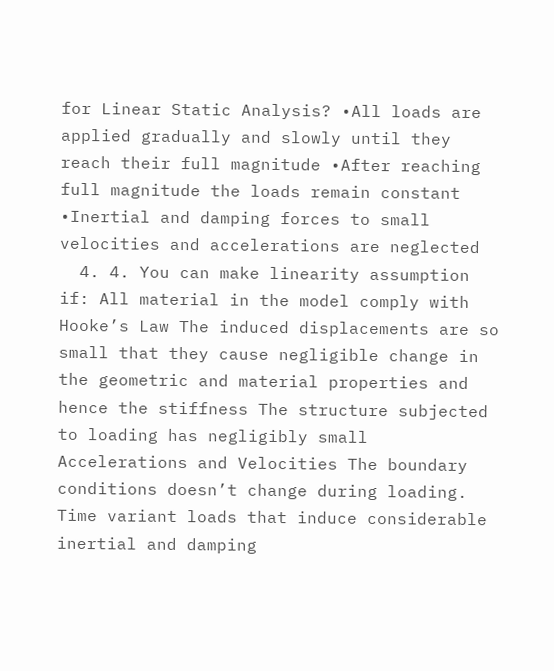for Linear Static Analysis? •All loads are applied gradually and slowly until they reach their full magnitude •After reaching full magnitude the loads remain constant •Inertial and damping forces to small velocities and accelerations are neglected
  4. 4. You can make linearity assumption if: All material in the model comply with Hooke’s Law The induced displacements are so small that they cause negligible change in the geometric and material properties and hence the stiffness The structure subjected to loading has negligibly small Accelerations and Velocities The boundary conditions doesn’t change during loading. Time variant loads that induce considerable inertial and damping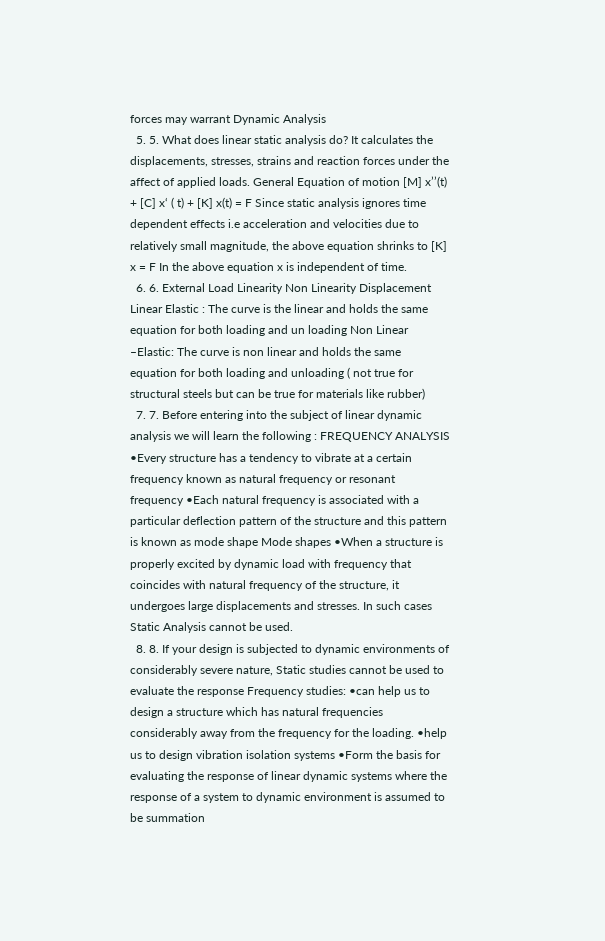forces may warrant Dynamic Analysis
  5. 5. What does linear static analysis do? It calculates the displacements, stresses, strains and reaction forces under the affect of applied loads. General Equation of motion [M] x’’(t) + [C] x‘ ( t) + [K] x(t) = F Since static analysis ignores time dependent effects i.e acceleration and velocities due to relatively small magnitude, the above equation shrinks to [K] x = F In the above equation x is independent of time.
  6. 6. External Load Linearity Non Linearity Displacement Linear Elastic : The curve is the linear and holds the same equation for both loading and un loading Non Linear –Elastic: The curve is non linear and holds the same equation for both loading and unloading ( not true for structural steels but can be true for materials like rubber)
  7. 7. Before entering into the subject of linear dynamic analysis we will learn the following : FREQUENCY ANALYSIS •Every structure has a tendency to vibrate at a certain frequency known as natural frequency or resonant frequency •Each natural frequency is associated with a particular deflection pattern of the structure and this pattern is known as mode shape Mode shapes •When a structure is properly excited by dynamic load with frequency that coincides with natural frequency of the structure, it undergoes large displacements and stresses. In such cases Static Analysis cannot be used.
  8. 8. If your design is subjected to dynamic environments of considerably severe nature, Static studies cannot be used to evaluate the response Frequency studies: •can help us to design a structure which has natural frequencies considerably away from the frequency for the loading. •help us to design vibration isolation systems •Form the basis for evaluating the response of linear dynamic systems where the response of a system to dynamic environment is assumed to be summation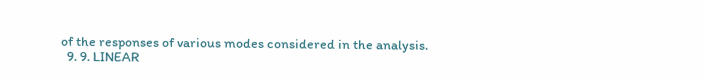of the responses of various modes considered in the analysis.
  9. 9. LINEAR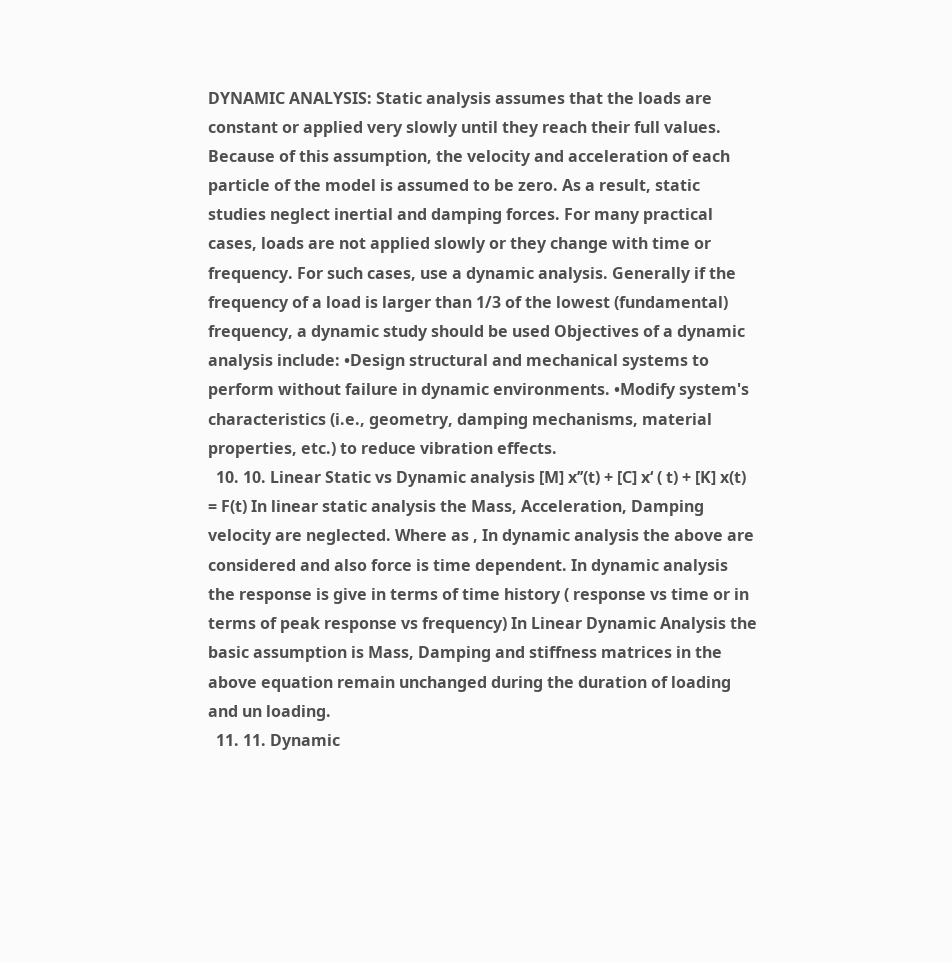DYNAMIC ANALYSIS: Static analysis assumes that the loads are constant or applied very slowly until they reach their full values. Because of this assumption, the velocity and acceleration of each particle of the model is assumed to be zero. As a result, static studies neglect inertial and damping forces. For many practical cases, loads are not applied slowly or they change with time or frequency. For such cases, use a dynamic analysis. Generally if the frequency of a load is larger than 1/3 of the lowest (fundamental) frequency, a dynamic study should be used Objectives of a dynamic analysis include: •Design structural and mechanical systems to perform without failure in dynamic environments. •Modify system's characteristics (i.e., geometry, damping mechanisms, material properties, etc.) to reduce vibration effects.
  10. 10. Linear Static vs Dynamic analysis [M] x’’(t) + [C] x‘ ( t) + [K] x(t) = F(t) In linear static analysis the Mass, Acceleration, Damping velocity are neglected. Where as , In dynamic analysis the above are considered and also force is time dependent. In dynamic analysis the response is give in terms of time history ( response vs time or in terms of peak response vs frequency) In Linear Dynamic Analysis the basic assumption is Mass, Damping and stiffness matrices in the above equation remain unchanged during the duration of loading and un loading.
  11. 11. Dynamic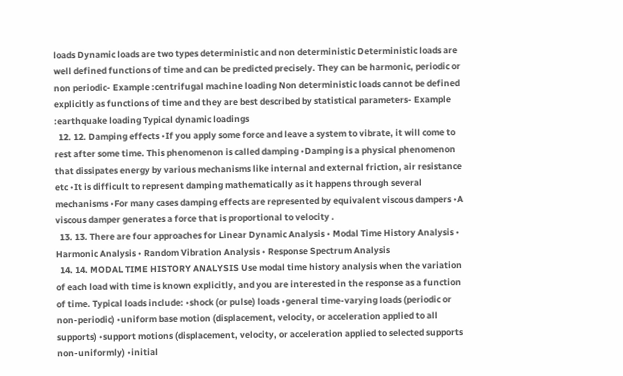loads Dynamic loads are two types deterministic and non deterministic Deterministic loads are well defined functions of time and can be predicted precisely. They can be harmonic, periodic or non periodic- Example :centrifugal machine loading Non deterministic loads cannot be defined explicitly as functions of time and they are best described by statistical parameters- Example :earthquake loading Typical dynamic loadings
  12. 12. Damping effects •If you apply some force and leave a system to vibrate, it will come to rest after some time. This phenomenon is called damping •Damping is a physical phenomenon that dissipates energy by various mechanisms like internal and external friction, air resistance etc •It is difficult to represent damping mathematically as it happens through several mechanisms •For many cases damping effects are represented by equivalent viscous dampers •A viscous damper generates a force that is proportional to velocity .
  13. 13. There are four approaches for Linear Dynamic Analysis • Modal Time History Analysis • Harmonic Analysis • Random Vibration Analysis • Response Spectrum Analysis
  14. 14. MODAL TIME HISTORY ANALYSIS Use modal time history analysis when the variation of each load with time is known explicitly, and you are interested in the response as a function of time. Typical loads include: •shock (or pulse) loads •general time-varying loads (periodic or non-periodic) •uniform base motion (displacement, velocity, or acceleration applied to all supports) •support motions (displacement, velocity, or acceleration applied to selected supports non-uniformly) •initial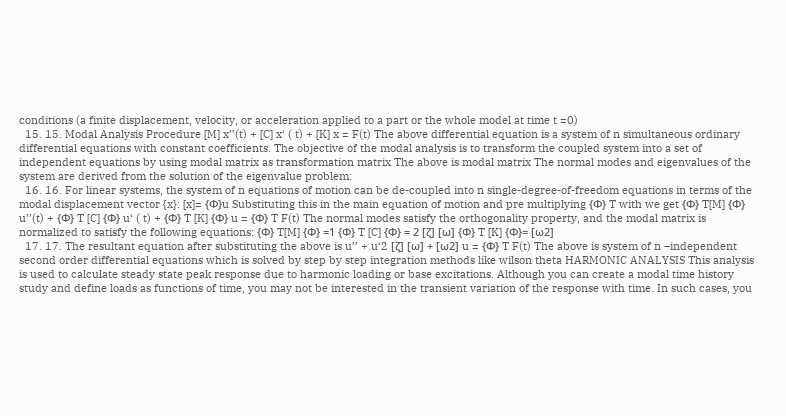conditions (a finite displacement, velocity, or acceleration applied to a part or the whole model at time t =0)
  15. 15. Modal Analysis Procedure [M] x’’(t) + [C] x‘ ( t) + [K] x = F(t) The above differential equation is a system of n simultaneous ordinary differential equations with constant coefficients. The objective of the modal analysis is to transform the coupled system into a set of independent equations by using modal matrix as transformation matrix The above is modal matrix The normal modes and eigenvalues of the system are derived from the solution of the eigenvalue problem:
  16. 16. For linear systems, the system of n equations of motion can be de-coupled into n single-degree-of-freedom equations in terms of the modal displacement vector {x}: [x]= {Φ}u Substituting this in the main equation of motion and pre multiplying {Φ} T with we get {Φ} T[M] {Φ} u’’(t) + {Φ} T [C] {Φ} u‘ ( t) + {Φ} T [K] {Φ} u = {Φ} T F(t) The normal modes satisfy the orthogonality property, and the modal matrix is normalized to satisfy the following equations: {Φ} T[M] {Φ} =1 {Φ} T [C] {Φ} = 2 [ζ] [ω] {Φ} T [K] {Φ}= [ω2]
  17. 17. The resultant equation after substituting the above is u’’ + u‘2 [ζ] [ω] + [ω2] u = {Φ} T F(t) The above is system of n –independent second order differential equations which is solved by step by step integration methods like wilson theta HARMONIC ANALYSIS This analysis is used to calculate steady state peak response due to harmonic loading or base excitations. Although you can create a modal time history study and define loads as functions of time, you may not be interested in the transient variation of the response with time. In such cases, you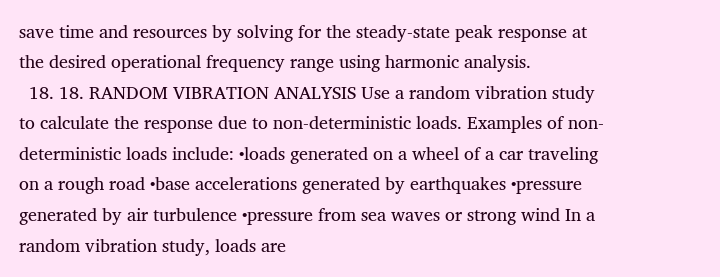save time and resources by solving for the steady-state peak response at the desired operational frequency range using harmonic analysis.
  18. 18. RANDOM VIBRATION ANALYSIS Use a random vibration study to calculate the response due to non-deterministic loads. Examples of non-deterministic loads include: •loads generated on a wheel of a car traveling on a rough road •base accelerations generated by earthquakes •pressure generated by air turbulence •pressure from sea waves or strong wind In a random vibration study, loads are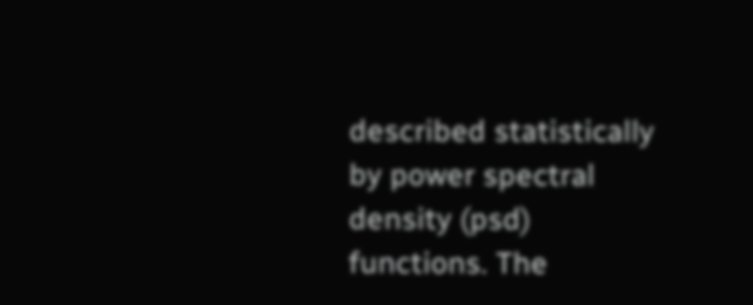described statistically by power spectral density (psd) functions. The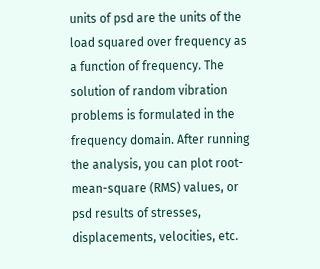units of psd are the units of the load squared over frequency as a function of frequency. The solution of random vibration problems is formulated in the frequency domain. After running the analysis, you can plot root-mean-square (RMS) values, or psd results of stresses, displacements, velocities, etc.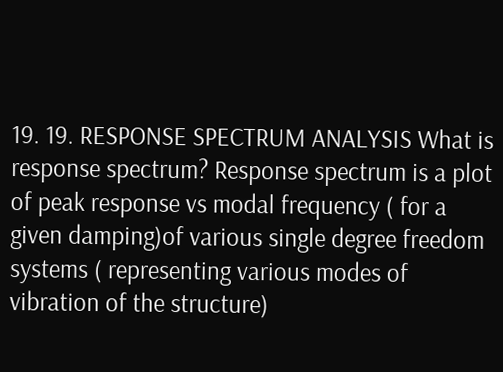19. 19. RESPONSE SPECTRUM ANALYSIS What is response spectrum? Response spectrum is a plot of peak response vs modal frequency ( for a given damping)of various single degree freedom systems ( representing various modes of vibration of the structure)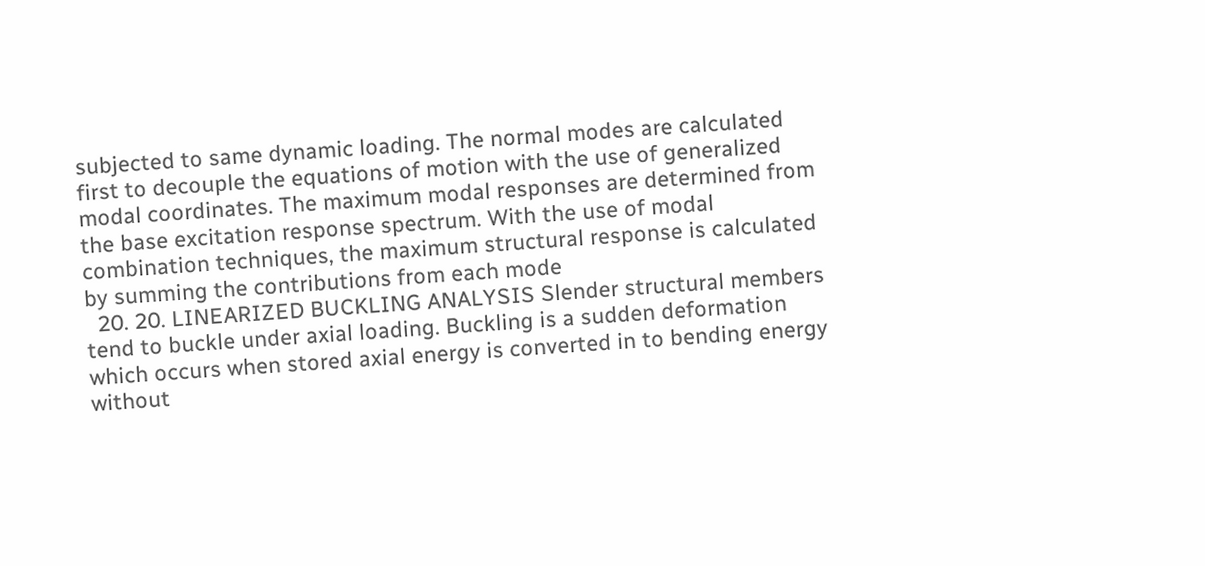subjected to same dynamic loading. The normal modes are calculated first to decouple the equations of motion with the use of generalized modal coordinates. The maximum modal responses are determined from the base excitation response spectrum. With the use of modal combination techniques, the maximum structural response is calculated by summing the contributions from each mode
  20. 20. LINEARIZED BUCKLING ANALYSIS Slender structural members tend to buckle under axial loading. Buckling is a sudden deformation which occurs when stored axial energy is converted in to bending energy without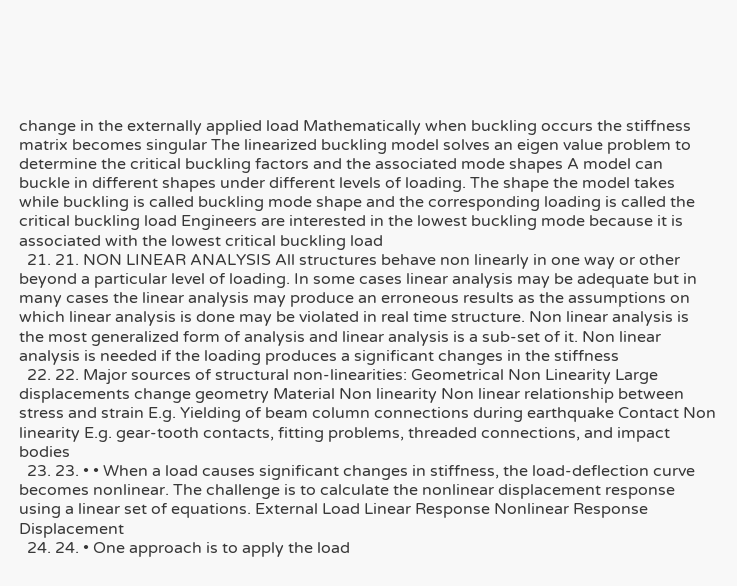change in the externally applied load Mathematically when buckling occurs the stiffness matrix becomes singular The linearized buckling model solves an eigen value problem to determine the critical buckling factors and the associated mode shapes A model can buckle in different shapes under different levels of loading. The shape the model takes while buckling is called buckling mode shape and the corresponding loading is called the critical buckling load Engineers are interested in the lowest buckling mode because it is associated with the lowest critical buckling load
  21. 21. NON LINEAR ANALYSIS All structures behave non linearly in one way or other beyond a particular level of loading. In some cases linear analysis may be adequate but in many cases the linear analysis may produce an erroneous results as the assumptions on which linear analysis is done may be violated in real time structure. Non linear analysis is the most generalized form of analysis and linear analysis is a sub-set of it. Non linear analysis is needed if the loading produces a significant changes in the stiffness
  22. 22. Major sources of structural non-linearities: Geometrical Non Linearity Large displacements change geometry Material Non linearity Non linear relationship between stress and strain E.g. Yielding of beam column connections during earthquake Contact Non linearity E.g. gear-tooth contacts, fitting problems, threaded connections, and impact bodies
  23. 23. • • When a load causes significant changes in stiffness, the load-deflection curve becomes nonlinear. The challenge is to calculate the nonlinear displacement response using a linear set of equations. External Load Linear Response Nonlinear Response Displacement
  24. 24. • One approach is to apply the load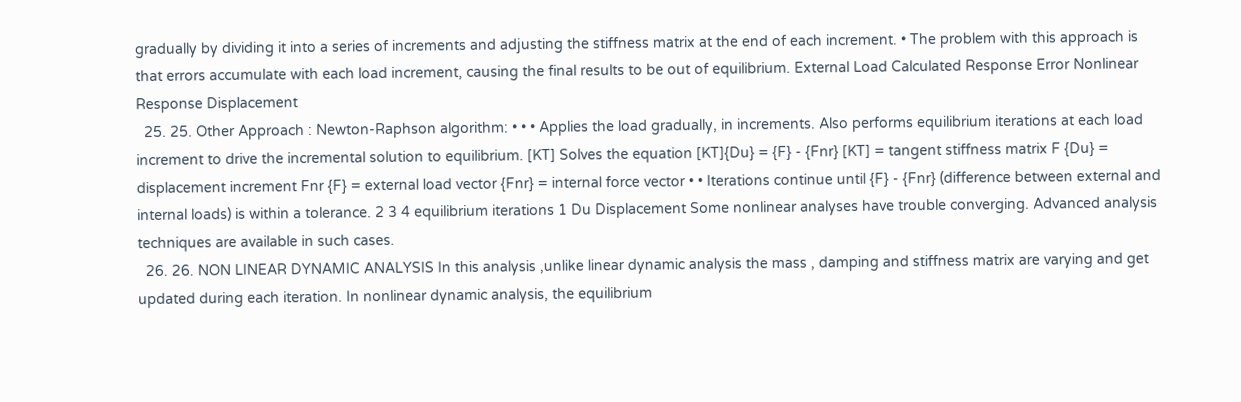gradually by dividing it into a series of increments and adjusting the stiffness matrix at the end of each increment. • The problem with this approach is that errors accumulate with each load increment, causing the final results to be out of equilibrium. External Load Calculated Response Error Nonlinear Response Displacement
  25. 25. Other Approach : Newton-Raphson algorithm: • • • Applies the load gradually, in increments. Also performs equilibrium iterations at each load increment to drive the incremental solution to equilibrium. [KT] Solves the equation [KT]{Du} = {F} - {Fnr} [KT] = tangent stiffness matrix F {Du} = displacement increment Fnr {F} = external load vector {Fnr} = internal force vector • • Iterations continue until {F} - {Fnr} (difference between external and internal loads) is within a tolerance. 2 3 4 equilibrium iterations 1 Du Displacement Some nonlinear analyses have trouble converging. Advanced analysis techniques are available in such cases.
  26. 26. NON LINEAR DYNAMIC ANALYSIS In this analysis ,unlike linear dynamic analysis the mass , damping and stiffness matrix are varying and get updated during each iteration. In nonlinear dynamic analysis, the equilibrium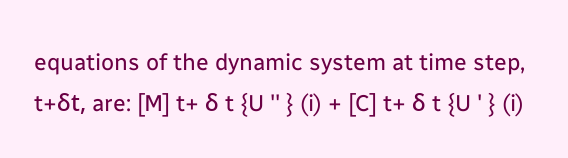equations of the dynamic system at time step, t+δt, are: [M] t+ δ t {U '' } (i) + [C] t+ δ t {U ' } (i)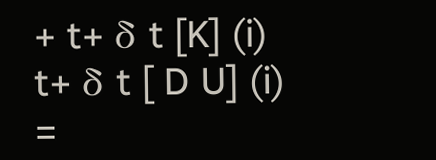+ t+ δ t [K] (i) t+ δ t [ D U] (i) =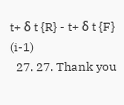t+ δ t {R} - t+ δ t {F} (i-1)
  27. 27. Thank you